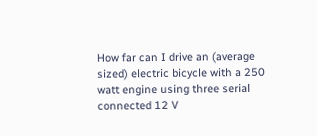How far can I drive an (average sized) electric bicycle with a 250 watt engine using three serial connected 12 V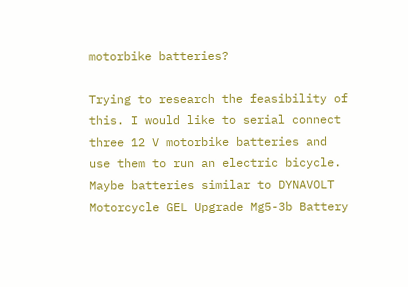motorbike batteries?

Trying to research the feasibility of this. I would like to serial connect three 12 V motorbike batteries and use them to run an electric bicycle. Maybe batteries similar to DYNAVOLT Motorcycle GEL Upgrade Mg5-3b Battery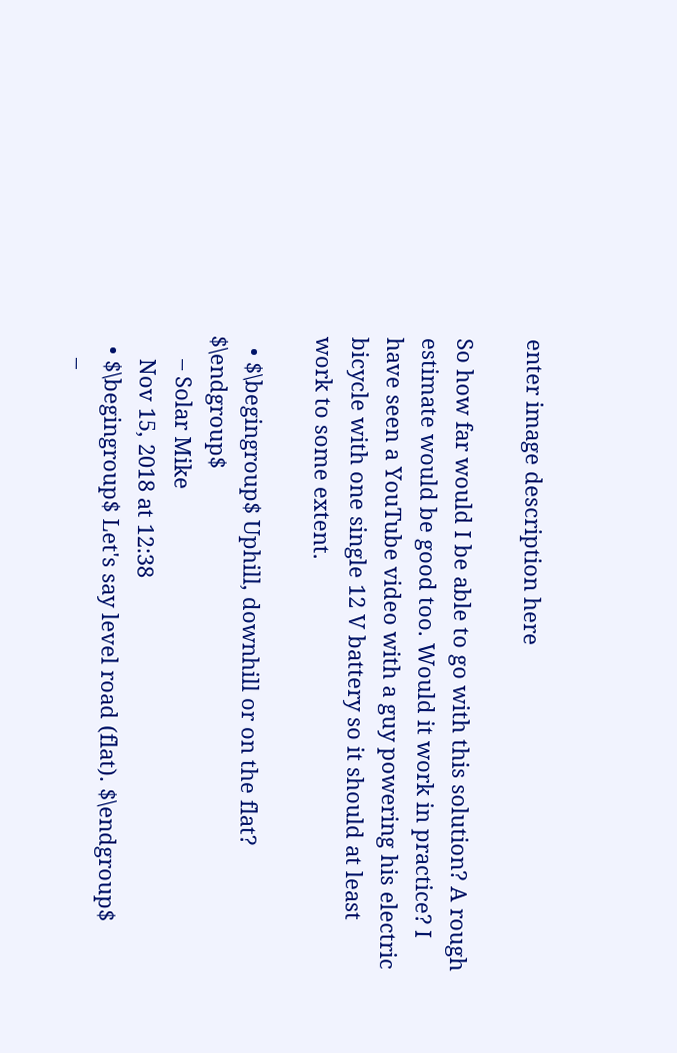enter image description here

So how far would I be able to go with this solution? A rough estimate would be good too. Would it work in practice? I have seen a YouTube video with a guy powering his electric bicycle with one single 12 V battery so it should at least work to some extent.

  • $\begingroup$ Uphill, downhill or on the flat? $\endgroup$
    – Solar Mike
    Nov 15, 2018 at 12:38
  • $\begingroup$ Let's say level road (flat). $\endgroup$
    –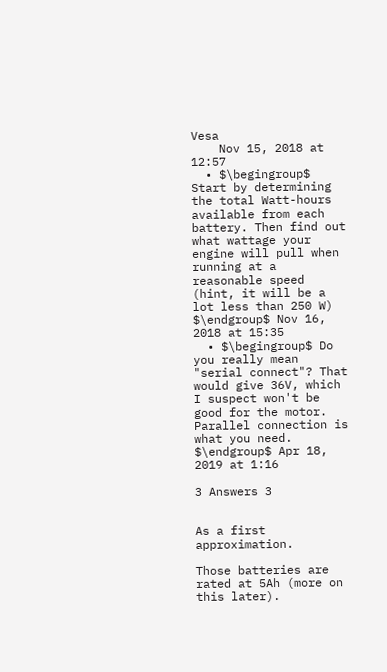Vesa
    Nov 15, 2018 at 12:57
  • $\begingroup$ Start by determining the total Watt-hours available from each battery. Then find out what wattage your engine will pull when running at a reasonable speed (hint, it will be a lot less than 250 W) $\endgroup$ Nov 16, 2018 at 15:35
  • $\begingroup$ Do you really mean "serial connect"? That would give 36V, which I suspect won't be good for the motor. Parallel connection is what you need. $\endgroup$ Apr 18, 2019 at 1:16

3 Answers 3


As a first approximation.

Those batteries are rated at 5Ah (more on this later).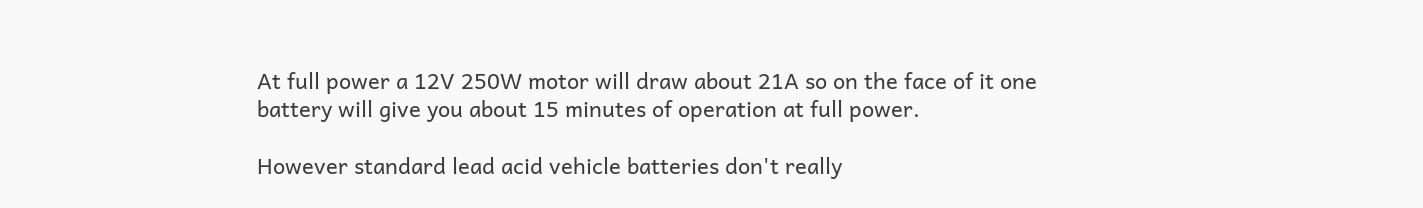At full power a 12V 250W motor will draw about 21A so on the face of it one battery will give you about 15 minutes of operation at full power.

However standard lead acid vehicle batteries don't really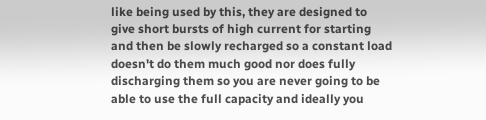like being used by this, they are designed to give short bursts of high current for starting and then be slowly recharged so a constant load doesn't do them much good nor does fully discharging them so you are never going to be able to use the full capacity and ideally you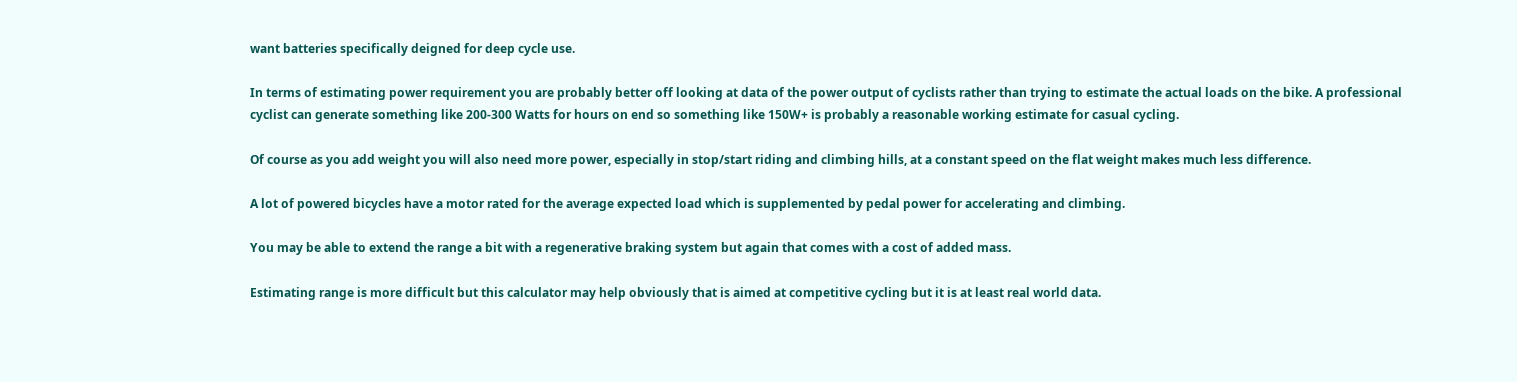want batteries specifically deigned for deep cycle use.

In terms of estimating power requirement you are probably better off looking at data of the power output of cyclists rather than trying to estimate the actual loads on the bike. A professional cyclist can generate something like 200-300 Watts for hours on end so something like 150W+ is probably a reasonable working estimate for casual cycling.

Of course as you add weight you will also need more power, especially in stop/start riding and climbing hills, at a constant speed on the flat weight makes much less difference.

A lot of powered bicycles have a motor rated for the average expected load which is supplemented by pedal power for accelerating and climbing.

You may be able to extend the range a bit with a regenerative braking system but again that comes with a cost of added mass.

Estimating range is more difficult but this calculator may help obviously that is aimed at competitive cycling but it is at least real world data.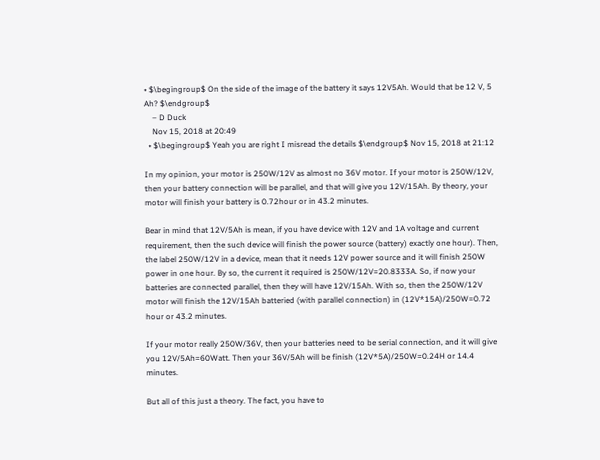• $\begingroup$ On the side of the image of the battery it says 12V5Ah. Would that be 12 V, 5 Ah? $\endgroup$
    – D Duck
    Nov 15, 2018 at 20:49
  • $\begingroup$ Yeah you are right I misread the details $\endgroup$ Nov 15, 2018 at 21:12

In my opinion, your motor is 250W/12V as almost no 36V motor. If your motor is 250W/12V, then your battery connection will be parallel, and that will give you 12V/15Ah. By theory, your motor will finish your battery is 0.72hour or in 43.2 minutes.

Bear in mind that 12V/5Ah is mean, if you have device with 12V and 1A voltage and current requirement, then the such device will finish the power source (battery) exactly one hour). Then, the label 250W/12V in a device, mean that it needs 12V power source and it will finish 250W power in one hour. By so, the current it required is 250W/12V=20.8333A. So, if now your batteries are connected parallel, then they will have 12V/15Ah. With so, then the 250W/12V motor will finish the 12V/15Ah batteried (with parallel connection) in (12V*15A)/250W=0.72 hour or 43.2 minutes.

If your motor really 250W/36V, then your batteries need to be serial connection, and it will give you 12V/5Ah=60Watt. Then your 36V/5Ah will be finish (12V*5A)/250W=0.24H or 14.4 minutes.

But all of this just a theory. The fact, you have to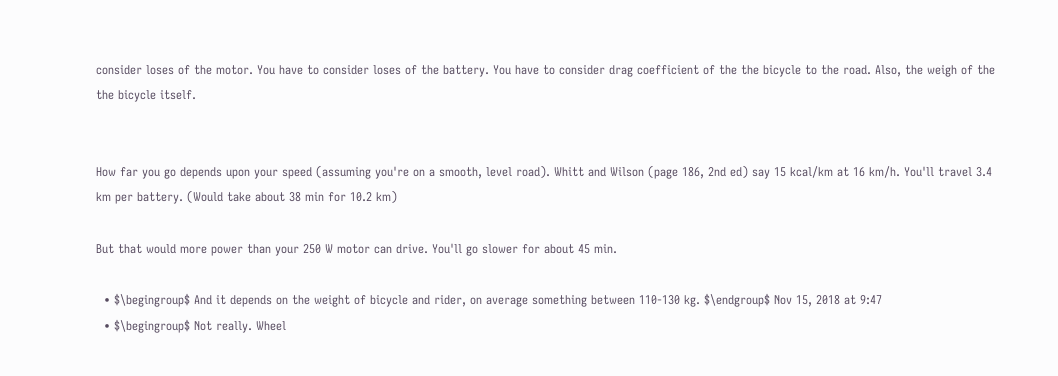consider loses of the motor. You have to consider loses of the battery. You have to consider drag coefficient of the the bicycle to the road. Also, the weigh of the the bicycle itself.


How far you go depends upon your speed (assuming you're on a smooth, level road). Whitt and Wilson (page 186, 2nd ed) say 15 kcal/km at 16 km/h. You'll travel 3.4 km per battery. (Would take about 38 min for 10.2 km)

But that would more power than your 250 W motor can drive. You'll go slower for about 45 min.

  • $\begingroup$ And it depends on the weight of bicycle and rider, on average something between 110-130 kg. $\endgroup$ Nov 15, 2018 at 9:47
  • $\begingroup$ Not really. Wheel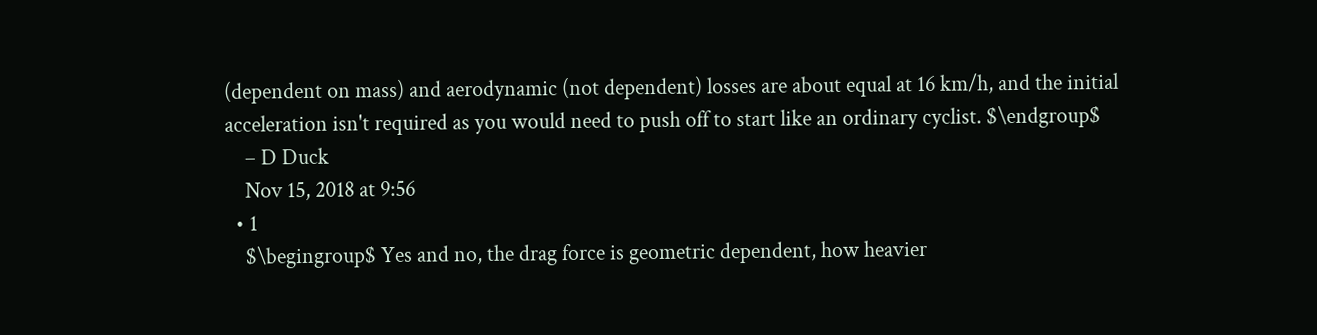(dependent on mass) and aerodynamic (not dependent) losses are about equal at 16 km/h, and the initial acceleration isn't required as you would need to push off to start like an ordinary cyclist. $\endgroup$
    – D Duck
    Nov 15, 2018 at 9:56
  • 1
    $\begingroup$ Yes and no, the drag force is geometric dependent, how heavier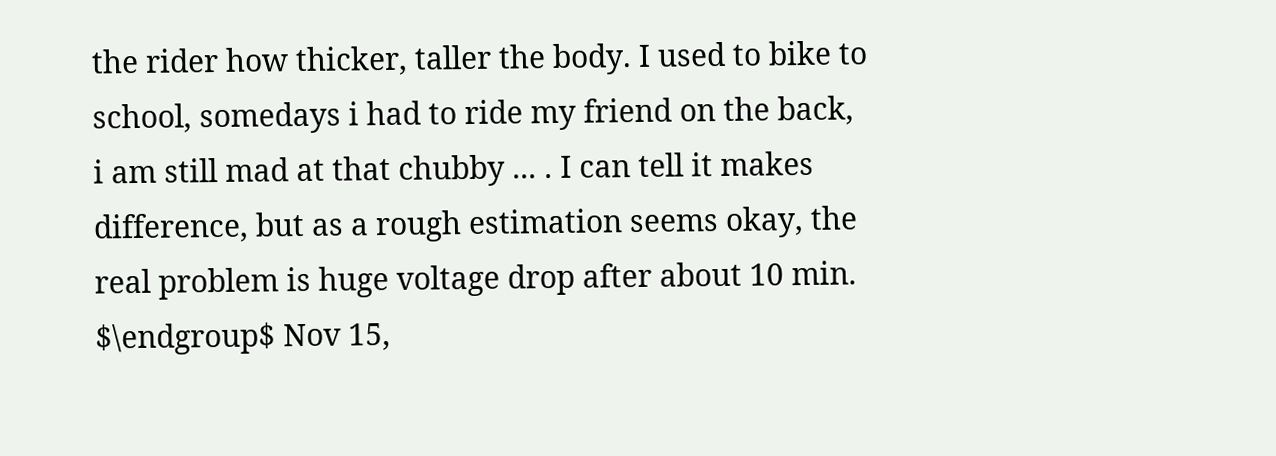the rider how thicker, taller the body. I used to bike to school, somedays i had to ride my friend on the back, i am still mad at that chubby ... . I can tell it makes difference, but as a rough estimation seems okay, the real problem is huge voltage drop after about 10 min. $\endgroup$ Nov 15,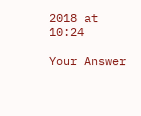2018 at 10:24

Your Answer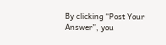By clicking “Post Your Answer”, you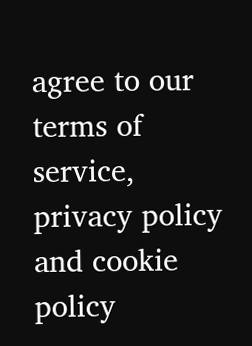agree to our terms of service, privacy policy and cookie policy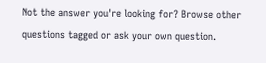Not the answer you're looking for? Browse other questions tagged or ask your own question.